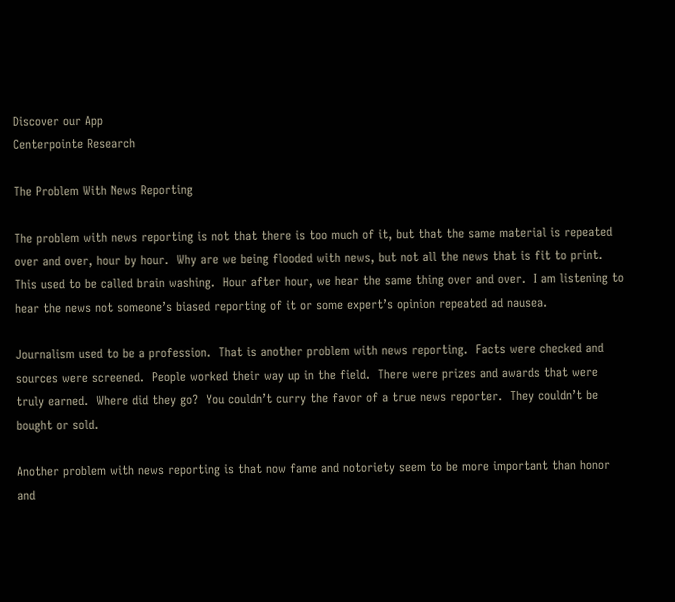Discover our App
Centerpointe Research

The Problem With News Reporting

The problem with news reporting is not that there is too much of it, but that the same material is repeated over and over, hour by hour.  Why are we being flooded with news, but not all the news that is fit to print.  This used to be called brain washing.  Hour after hour, we hear the same thing over and over.  I am listening to hear the news not someone’s biased reporting of it or some expert’s opinion repeated ad nausea.

Journalism used to be a profession.  That is another problem with news reporting.  Facts were checked and sources were screened.  People worked their way up in the field.  There were prizes and awards that were truly earned.  Where did they go?  You couldn’t curry the favor of a true news reporter.  They couldn’t be bought or sold.

Another problem with news reporting is that now fame and notoriety seem to be more important than honor and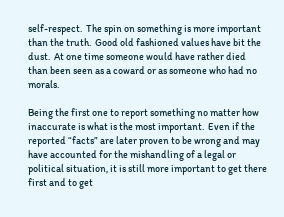self-respect.  The spin on something is more important than the truth.  Good old fashioned values have bit the dust.  At one time someone would have rather died than been seen as a coward or as someone who had no morals.

Being the first one to report something no matter how inaccurate is what is the most important.  Even if the reported “facts” are later proven to be wrong and may have accounted for the mishandling of a legal or political situation, it is still more important to get there first and to get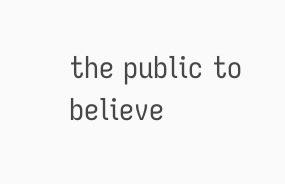the public to believe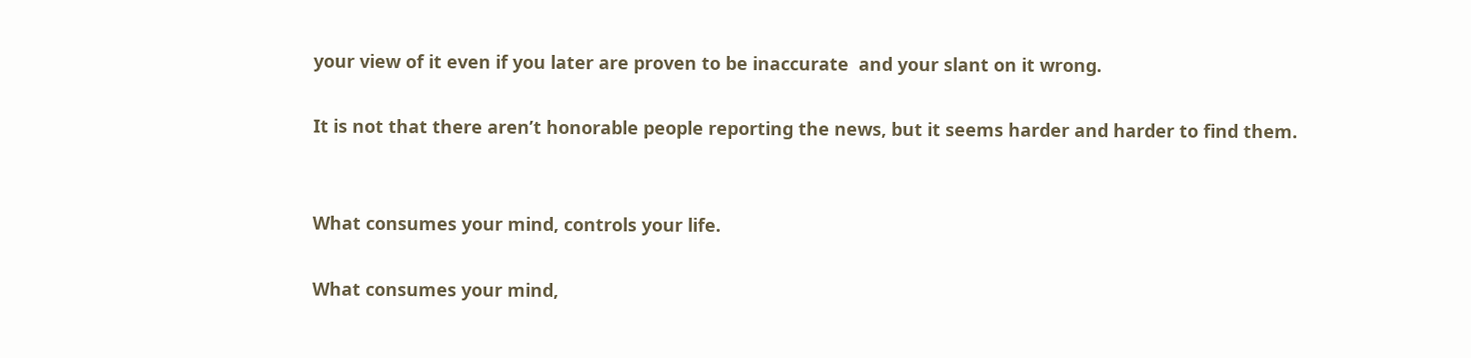your view of it even if you later are proven to be inaccurate  and your slant on it wrong.

It is not that there aren’t honorable people reporting the news, but it seems harder and harder to find them.


What consumes your mind, controls your life.

What consumes your mind,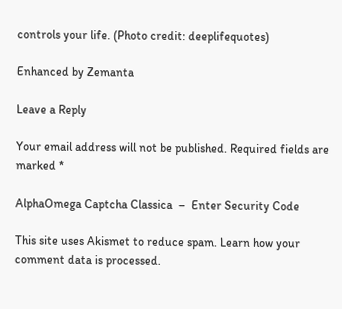controls your life. (Photo credit: deeplifequotes)

Enhanced by Zemanta

Leave a Reply

Your email address will not be published. Required fields are marked *

AlphaOmega Captcha Classica  –  Enter Security Code

This site uses Akismet to reduce spam. Learn how your comment data is processed.